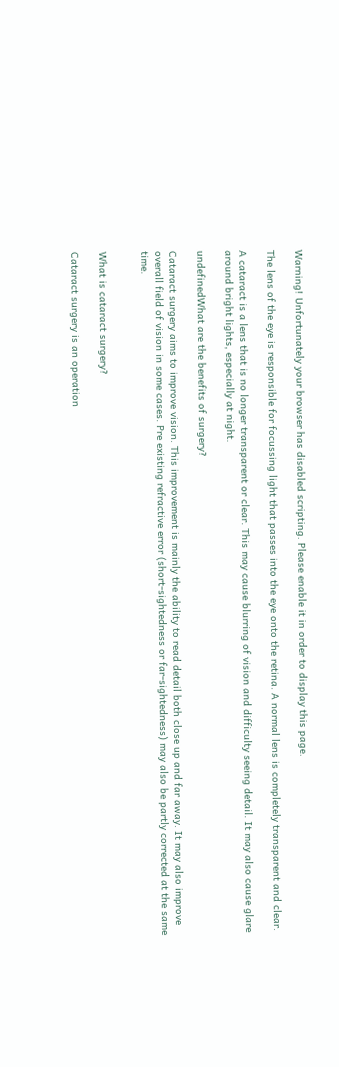Warning! Unfortunately your browser has disabled scripting. Please enable it in order to display this page.

The lens of the eye is responsible for focussing light that passes into the eye onto the retina. A normal lens is completely transparent and clear.

A cataract is a lens that is no longer transparent or clear. This may cause blurring of vision and difficulty seeing detail. It may also cause glare around bright lights, especially at night.

undefinedWhat are the benefits of surgery?

Cataract surgery aims to improve vision. This improvement is mainly the ability to read detail both close up and far away. It may also improve overall field of vision in some cases. Pre existing refractive error (short-sightedness or far-sightedness) may also be partly corrected at the same time.


What is cataract surgery?

Cataract surgery is an operation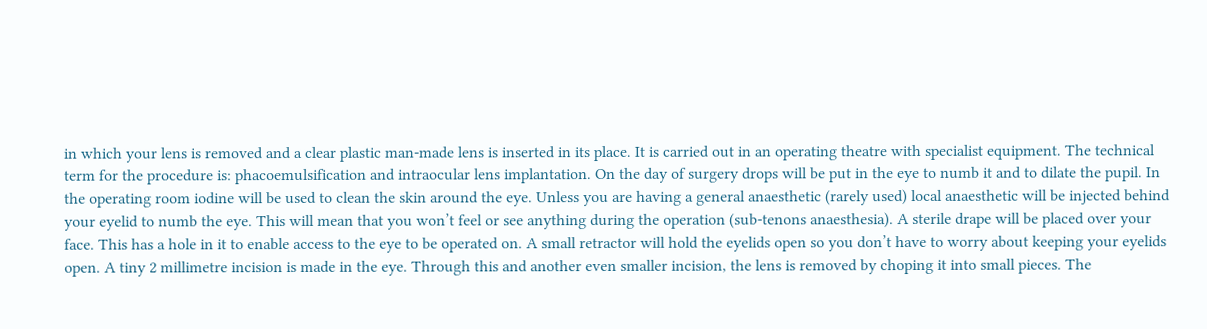in which your lens is removed and a clear plastic man-made lens is inserted in its place. It is carried out in an operating theatre with specialist equipment. The technical term for the procedure is: phacoemulsification and intraocular lens implantation. On the day of surgery drops will be put in the eye to numb it and to dilate the pupil. In the operating room iodine will be used to clean the skin around the eye. Unless you are having a general anaesthetic (rarely used) local anaesthetic will be injected behind your eyelid to numb the eye. This will mean that you won’t feel or see anything during the operation (sub-tenons anaesthesia). A sterile drape will be placed over your face. This has a hole in it to enable access to the eye to be operated on. A small retractor will hold the eyelids open so you don’t have to worry about keeping your eyelids open. A tiny 2 millimetre incision is made in the eye. Through this and another even smaller incision, the lens is removed by choping it into small pieces. The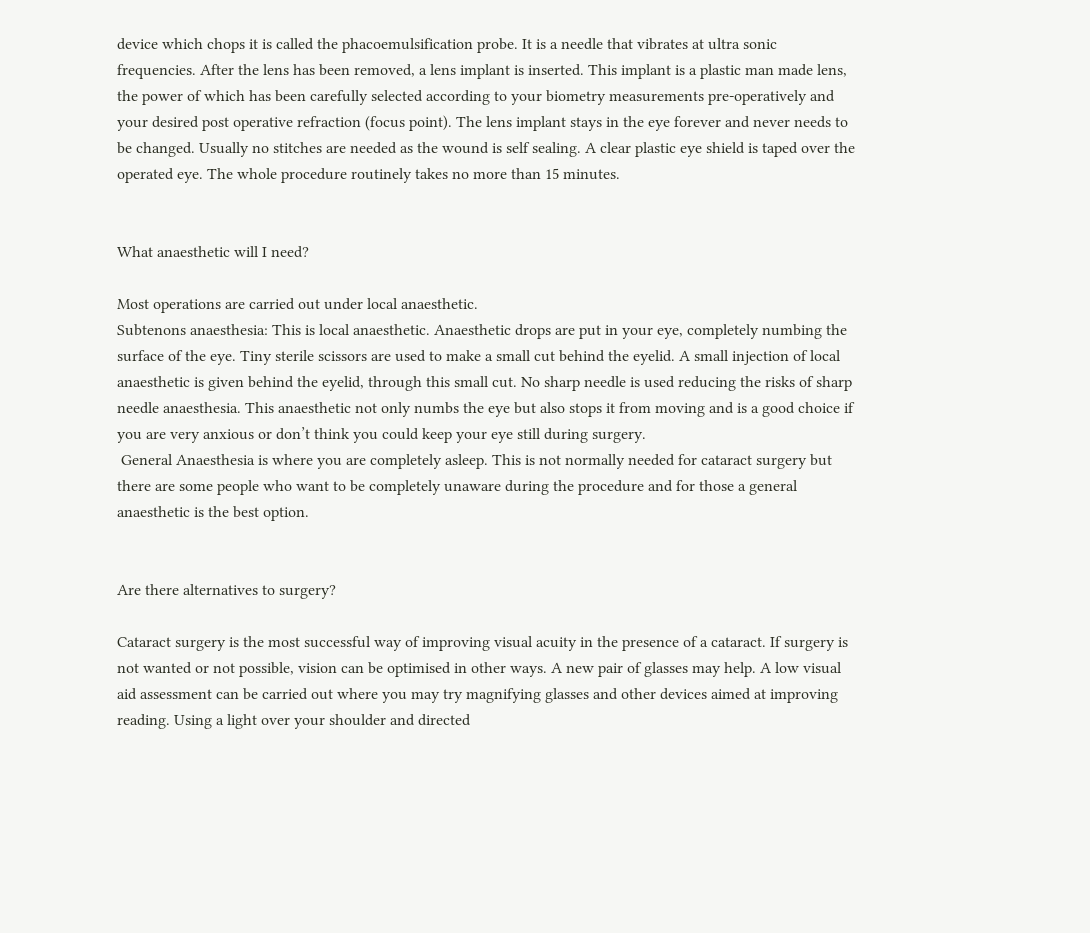device which chops it is called the phacoemulsification probe. It is a needle that vibrates at ultra sonic frequencies. After the lens has been removed, a lens implant is inserted. This implant is a plastic man made lens, the power of which has been carefully selected according to your biometry measurements pre-operatively and your desired post operative refraction (focus point). The lens implant stays in the eye forever and never needs to be changed. Usually no stitches are needed as the wound is self sealing. A clear plastic eye shield is taped over the operated eye. The whole procedure routinely takes no more than 15 minutes.


What anaesthetic will I need?

Most operations are carried out under local anaesthetic.
Subtenons anaesthesia: This is local anaesthetic. Anaesthetic drops are put in your eye, completely numbing the surface of the eye. Tiny sterile scissors are used to make a small cut behind the eyelid. A small injection of local anaesthetic is given behind the eyelid, through this small cut. No sharp needle is used reducing the risks of sharp needle anaesthesia. This anaesthetic not only numbs the eye but also stops it from moving and is a good choice if you are very anxious or don’t think you could keep your eye still during surgery.
 General Anaesthesia is where you are completely asleep. This is not normally needed for cataract surgery but there are some people who want to be completely unaware during the procedure and for those a general anaesthetic is the best option.


Are there alternatives to surgery?

Cataract surgery is the most successful way of improving visual acuity in the presence of a cataract. If surgery is not wanted or not possible, vision can be optimised in other ways. A new pair of glasses may help. A low visual aid assessment can be carried out where you may try magnifying glasses and other devices aimed at improving reading. Using a light over your shoulder and directed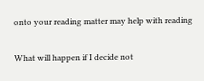onto your reading matter may help with reading

What will happen if I decide not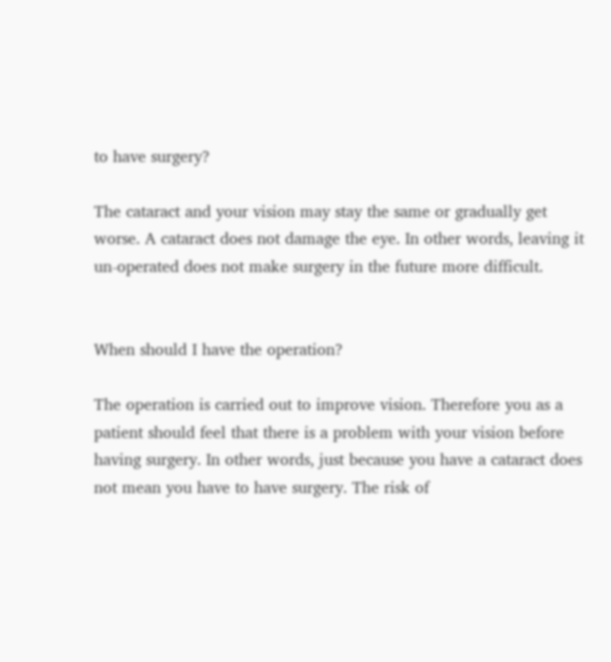to have surgery?

The cataract and your vision may stay the same or gradually get worse. A cataract does not damage the eye. In other words, leaving it un-operated does not make surgery in the future more difficult.


When should I have the operation?

The operation is carried out to improve vision. Therefore you as a patient should feel that there is a problem with your vision before having surgery. In other words, just because you have a cataract does not mean you have to have surgery. The risk of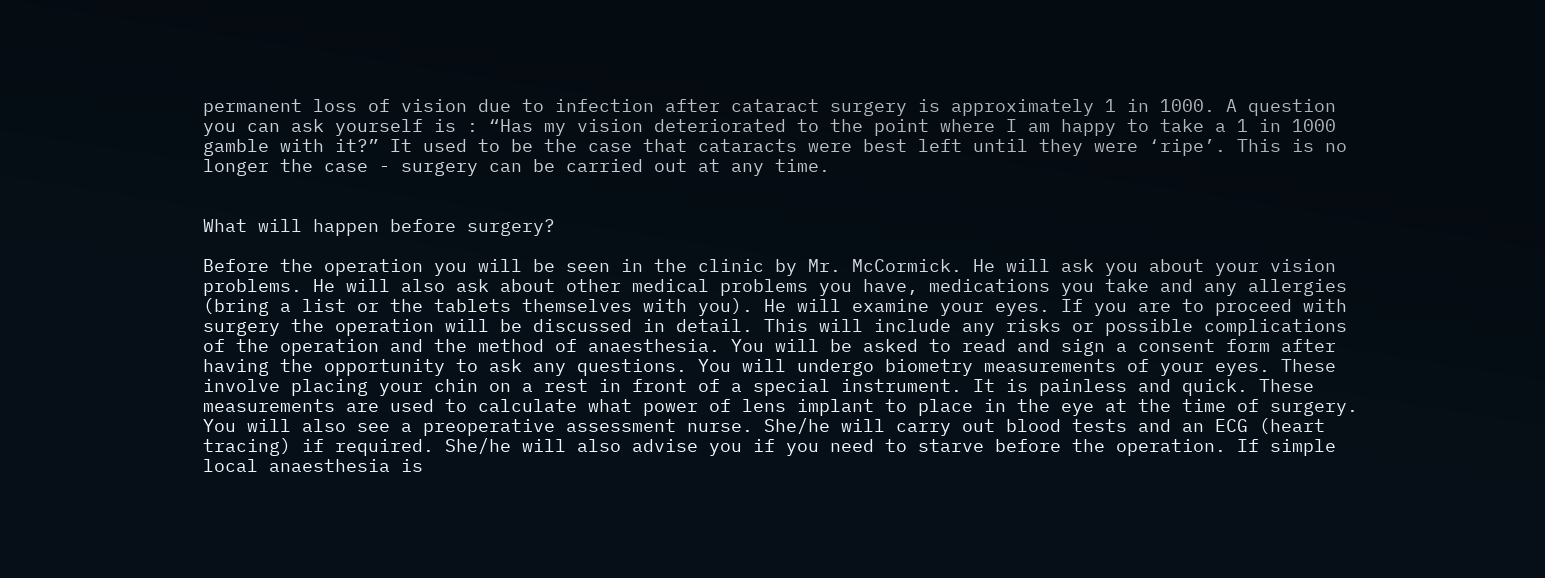permanent loss of vision due to infection after cataract surgery is approximately 1 in 1000. A question you can ask yourself is : “Has my vision deteriorated to the point where I am happy to take a 1 in 1000 gamble with it?” It used to be the case that cataracts were best left until they were ‘ripe’. This is no longer the case - surgery can be carried out at any time.


What will happen before surgery?

Before the operation you will be seen in the clinic by Mr. McCormick. He will ask you about your vision problems. He will also ask about other medical problems you have, medications you take and any allergies (bring a list or the tablets themselves with you). He will examine your eyes. If you are to proceed with surgery the operation will be discussed in detail. This will include any risks or possible complications of the operation and the method of anaesthesia. You will be asked to read and sign a consent form after having the opportunity to ask any questions. You will undergo biometry measurements of your eyes. These involve placing your chin on a rest in front of a special instrument. It is painless and quick. These measurements are used to calculate what power of lens implant to place in the eye at the time of surgery. You will also see a preoperative assessment nurse. She/he will carry out blood tests and an ECG (heart tracing) if required. She/he will also advise you if you need to starve before the operation. If simple local anaesthesia is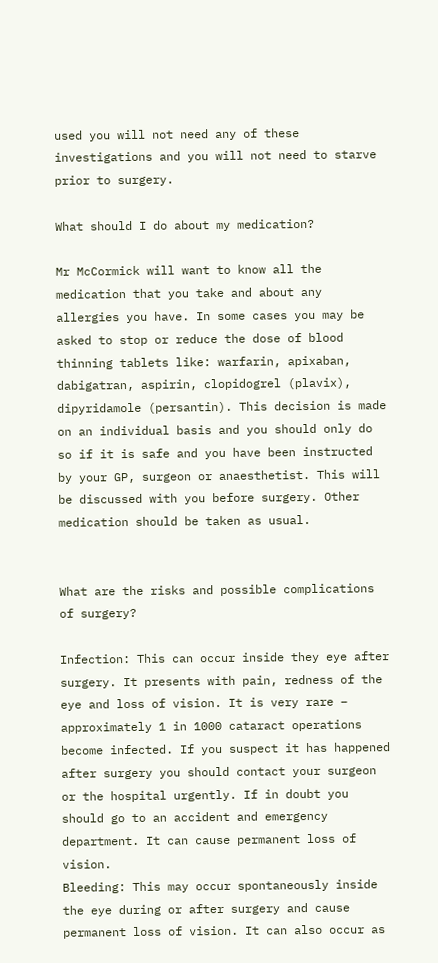used you will not need any of these investigations and you will not need to starve prior to surgery.

What should I do about my medication?

Mr McCormick will want to know all the medication that you take and about any allergies you have. In some cases you may be asked to stop or reduce the dose of blood thinning tablets like: warfarin, apixaban, dabigatran, aspirin, clopidogrel (plavix), dipyridamole (persantin). This decision is made on an individual basis and you should only do so if it is safe and you have been instructed by your GP, surgeon or anaesthetist. This will be discussed with you before surgery. Other medication should be taken as usual.


What are the risks and possible complications of surgery?

Infection: This can occur inside they eye after surgery. It presents with pain, redness of the eye and loss of vision. It is very rare – approximately 1 in 1000 cataract operations become infected. If you suspect it has happened after surgery you should contact your surgeon or the hospital urgently. If in doubt you should go to an accident and emergency department. It can cause permanent loss of vision.
Bleeding: This may occur spontaneously inside the eye during or after surgery and cause permanent loss of vision. It can also occur as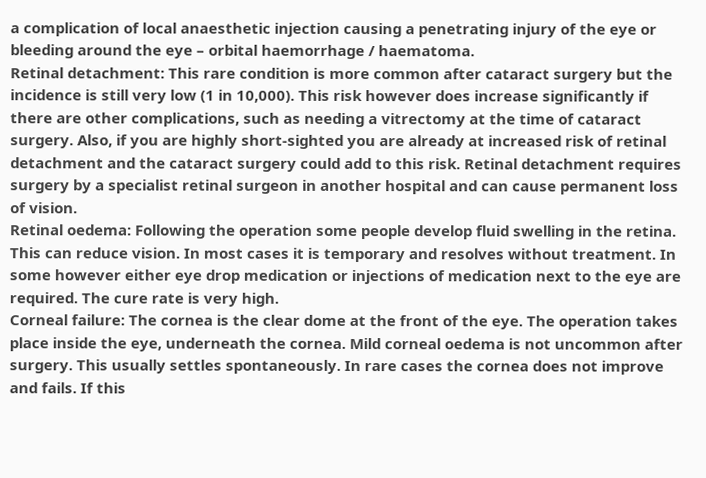a complication of local anaesthetic injection causing a penetrating injury of the eye or bleeding around the eye – orbital haemorrhage / haematoma.
Retinal detachment: This rare condition is more common after cataract surgery but the incidence is still very low (1 in 10,000). This risk however does increase significantly if there are other complications, such as needing a vitrectomy at the time of cataract surgery. Also, if you are highly short-sighted you are already at increased risk of retinal detachment and the cataract surgery could add to this risk. Retinal detachment requires surgery by a specialist retinal surgeon in another hospital and can cause permanent loss of vision.
Retinal oedema: Following the operation some people develop fluid swelling in the retina. This can reduce vision. In most cases it is temporary and resolves without treatment. In some however either eye drop medication or injections of medication next to the eye are required. The cure rate is very high.
Corneal failure: The cornea is the clear dome at the front of the eye. The operation takes place inside the eye, underneath the cornea. Mild corneal oedema is not uncommon after surgery. This usually settles spontaneously. In rare cases the cornea does not improve and fails. If this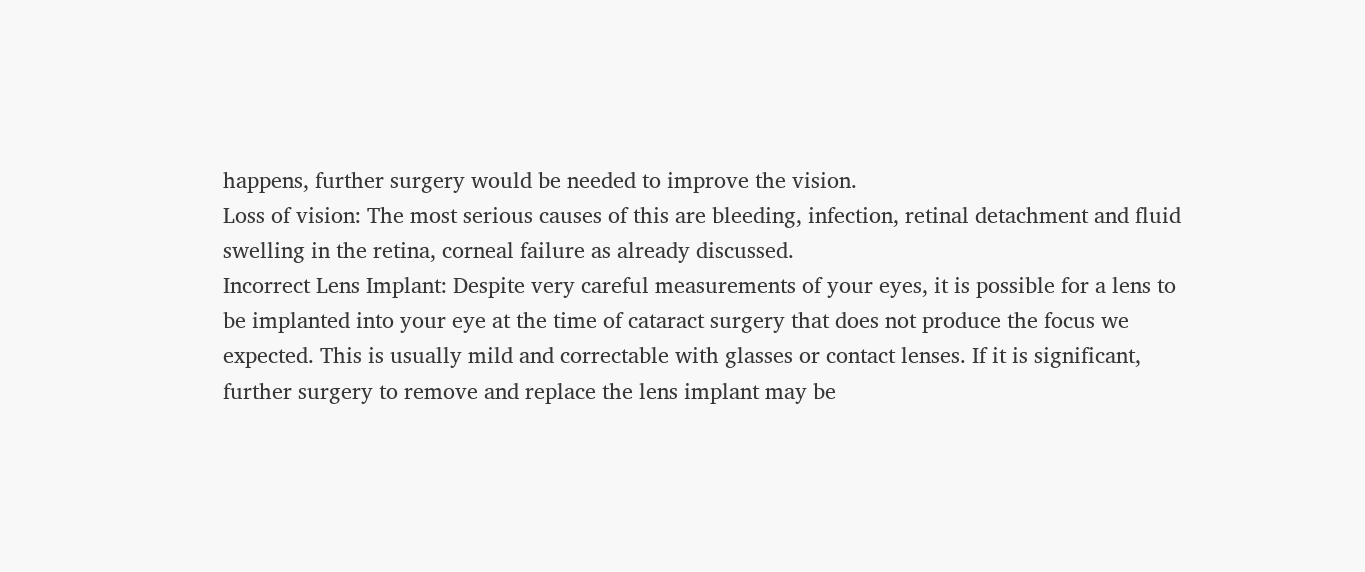happens, further surgery would be needed to improve the vision.
Loss of vision: The most serious causes of this are bleeding, infection, retinal detachment and fluid swelling in the retina, corneal failure as already discussed.
Incorrect Lens Implant: Despite very careful measurements of your eyes, it is possible for a lens to be implanted into your eye at the time of cataract surgery that does not produce the focus we expected. This is usually mild and correctable with glasses or contact lenses. If it is significant, further surgery to remove and replace the lens implant may be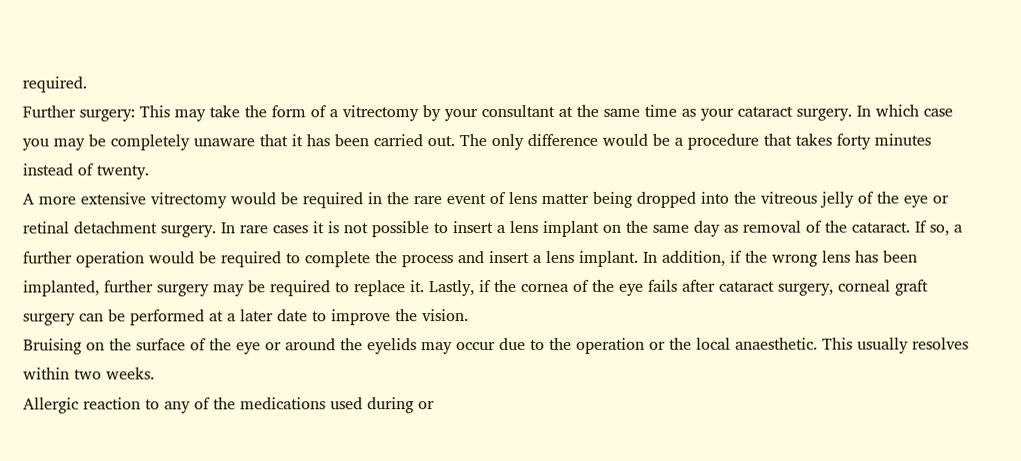required.
Further surgery: This may take the form of a vitrectomy by your consultant at the same time as your cataract surgery. In which case you may be completely unaware that it has been carried out. The only difference would be a procedure that takes forty minutes instead of twenty.
A more extensive vitrectomy would be required in the rare event of lens matter being dropped into the vitreous jelly of the eye or retinal detachment surgery. In rare cases it is not possible to insert a lens implant on the same day as removal of the cataract. If so, a further operation would be required to complete the process and insert a lens implant. In addition, if the wrong lens has been implanted, further surgery may be required to replace it. Lastly, if the cornea of the eye fails after cataract surgery, corneal graft surgery can be performed at a later date to improve the vision.
Bruising on the surface of the eye or around the eyelids may occur due to the operation or the local anaesthetic. This usually resolves within two weeks.
Allergic reaction to any of the medications used during or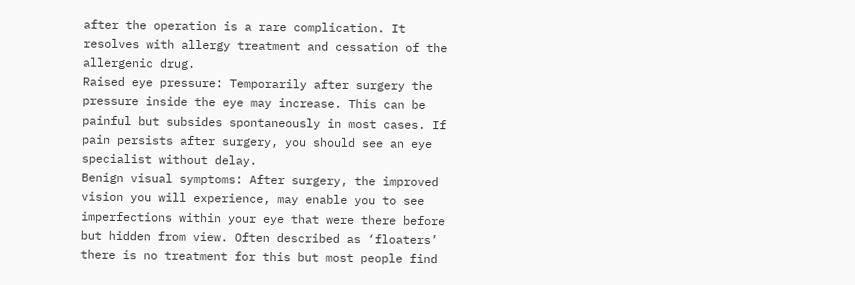after the operation is a rare complication. It resolves with allergy treatment and cessation of the allergenic drug.
Raised eye pressure: Temporarily after surgery the pressure inside the eye may increase. This can be painful but subsides spontaneously in most cases. If pain persists after surgery, you should see an eye specialist without delay.
Benign visual symptoms: After surgery, the improved vision you will experience, may enable you to see imperfections within your eye that were there before but hidden from view. Often described as ‘floaters’ there is no treatment for this but most people find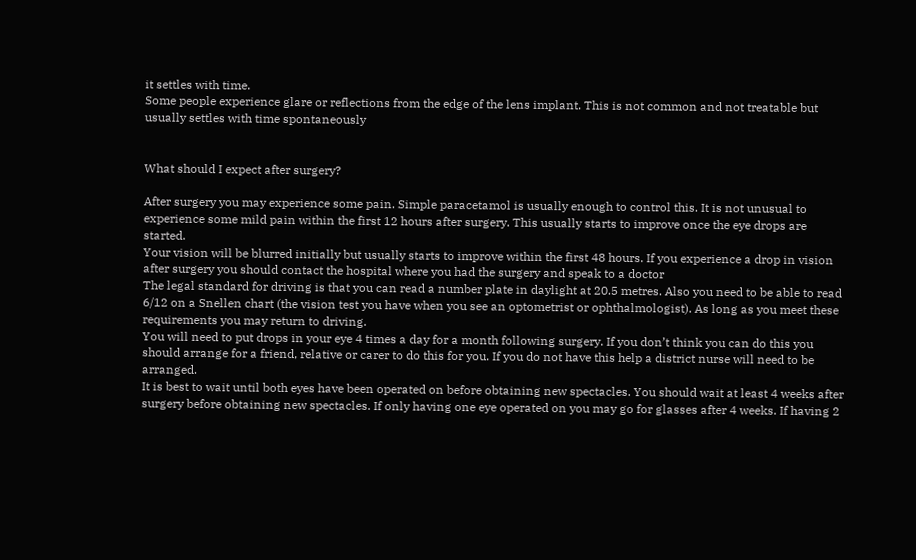it settles with time.
Some people experience glare or reflections from the edge of the lens implant. This is not common and not treatable but usually settles with time spontaneously


What should I expect after surgery?

After surgery you may experience some pain. Simple paracetamol is usually enough to control this. It is not unusual to experience some mild pain within the first 12 hours after surgery. This usually starts to improve once the eye drops are started.
Your vision will be blurred initially but usually starts to improve within the first 48 hours. If you experience a drop in vision after surgery you should contact the hospital where you had the surgery and speak to a doctor
The legal standard for driving is that you can read a number plate in daylight at 20.5 metres. Also you need to be able to read 6/12 on a Snellen chart (the vision test you have when you see an optometrist or ophthalmologist). As long as you meet these requirements you may return to driving.
You will need to put drops in your eye 4 times a day for a month following surgery. If you don’t think you can do this you should arrange for a friend, relative or carer to do this for you. If you do not have this help a district nurse will need to be arranged.
It is best to wait until both eyes have been operated on before obtaining new spectacles. You should wait at least 4 weeks after surgery before obtaining new spectacles. If only having one eye operated on you may go for glasses after 4 weeks. If having 2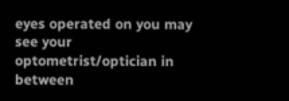eyes operated on you may see your optometrist/optician in between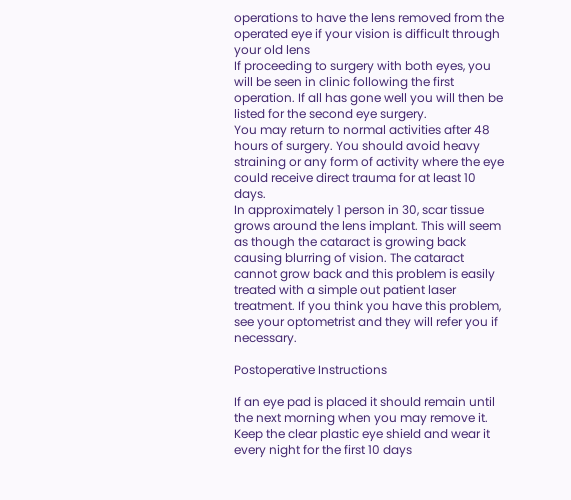operations to have the lens removed from the operated eye if your vision is difficult through your old lens
If proceeding to surgery with both eyes, you will be seen in clinic following the first operation. If all has gone well you will then be listed for the second eye surgery.
You may return to normal activities after 48 hours of surgery. You should avoid heavy straining or any form of activity where the eye could receive direct trauma for at least 10 days.
In approximately 1 person in 30, scar tissue grows around the lens implant. This will seem as though the cataract is growing back causing blurring of vision. The cataract cannot grow back and this problem is easily treated with a simple out patient laser treatment. If you think you have this problem, see your optometrist and they will refer you if necessary.

Postoperative Instructions

If an eye pad is placed it should remain until the next morning when you may remove it.
Keep the clear plastic eye shield and wear it every night for the first 10 days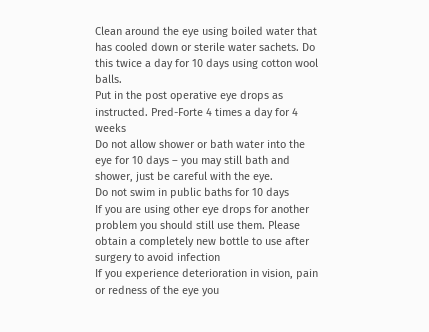Clean around the eye using boiled water that has cooled down or sterile water sachets. Do this twice a day for 10 days using cotton wool balls.
Put in the post operative eye drops as instructed. Pred-Forte 4 times a day for 4 weeks
Do not allow shower or bath water into the eye for 10 days – you may still bath and shower, just be careful with the eye.
Do not swim in public baths for 10 days
If you are using other eye drops for another problem you should still use them. Please obtain a completely new bottle to use after surgery to avoid infection
If you experience deterioration in vision, pain or redness of the eye you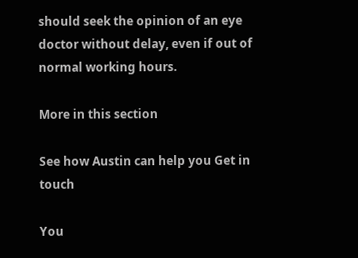should seek the opinion of an eye doctor without delay, even if out of normal working hours.

More in this section

See how Austin can help you Get in touch

You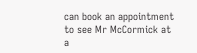can book an appointment to see Mr McCormick at a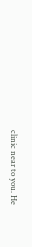clinic near to you. He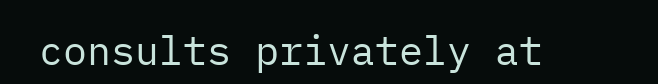consults privately at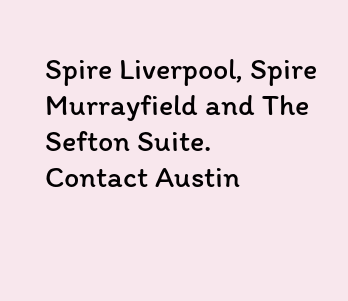Spire Liverpool, Spire Murrayfield and The Sefton Suite.
Contact Austin